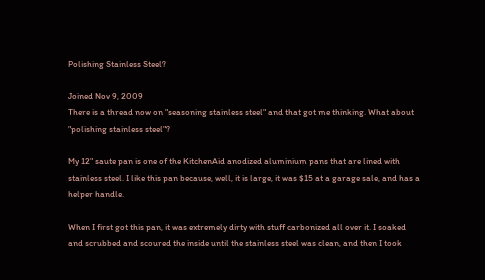Polishing Stainless Steel?

Joined Nov 9, 2009
There is a thread now on "seasoning stainless steel" and that got me thinking. What about "polishing stainless steel"?

My 12" saute pan is one of the KitchenAid anodized aluminium pans that are lined with stainless steel. I like this pan because, well, it is large, it was $15 at a garage sale, and has a helper handle.

When I first got this pan, it was extremely dirty with stuff carbonized all over it. I soaked and scrubbed and scoured the inside until the stainless steel was clean, and then I took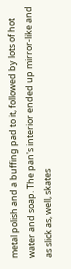metal polish and a buffing pad to it, followed by lots of hot water and soap. The pan's interior ended up mirror-like and as slick as, well, skates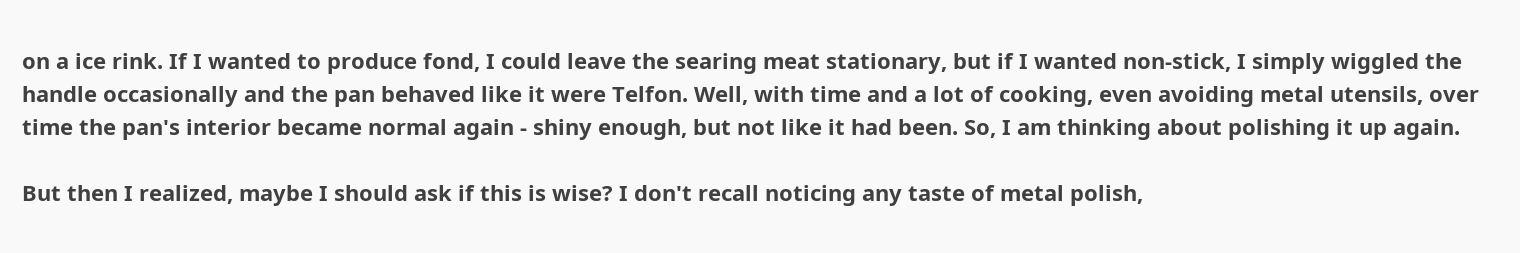on a ice rink. If I wanted to produce fond, I could leave the searing meat stationary, but if I wanted non-stick, I simply wiggled the handle occasionally and the pan behaved like it were Telfon. Well, with time and a lot of cooking, even avoiding metal utensils, over time the pan's interior became normal again - shiny enough, but not like it had been. So, I am thinking about polishing it up again.

But then I realized, maybe I should ask if this is wise? I don't recall noticing any taste of metal polish,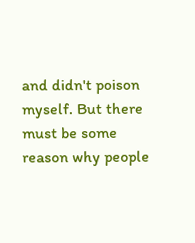and didn't poison myself. But there must be some reason why people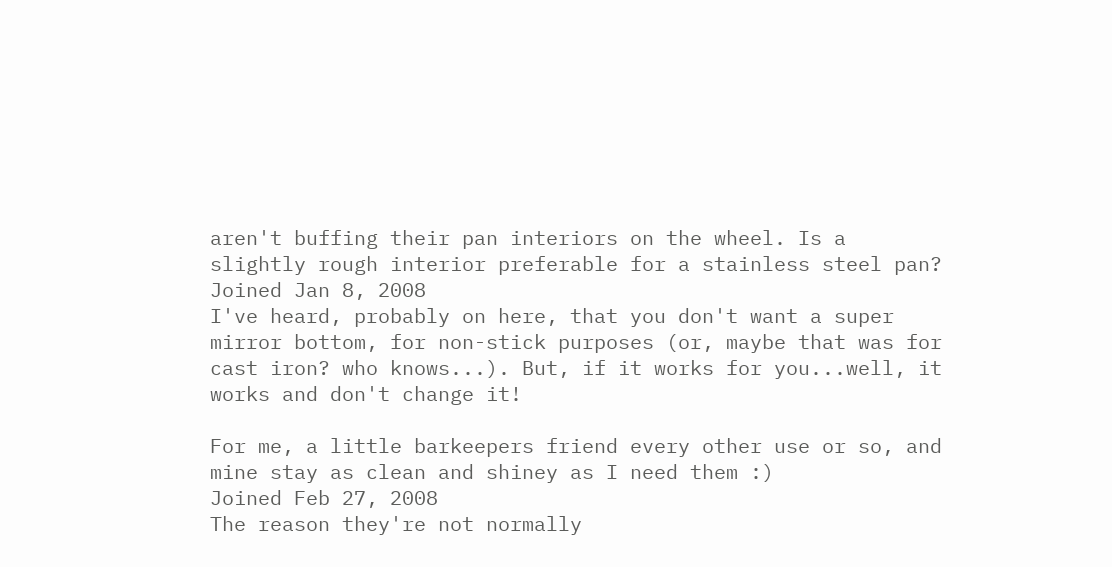aren't buffing their pan interiors on the wheel. Is a slightly rough interior preferable for a stainless steel pan?
Joined Jan 8, 2008
I've heard, probably on here, that you don't want a super mirror bottom, for non-stick purposes (or, maybe that was for cast iron? who knows...). But, if it works for you...well, it works and don't change it!

For me, a little barkeepers friend every other use or so, and mine stay as clean and shiney as I need them :)
Joined Feb 27, 2008
The reason they're not normally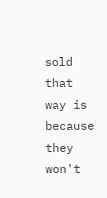sold that way is because they won't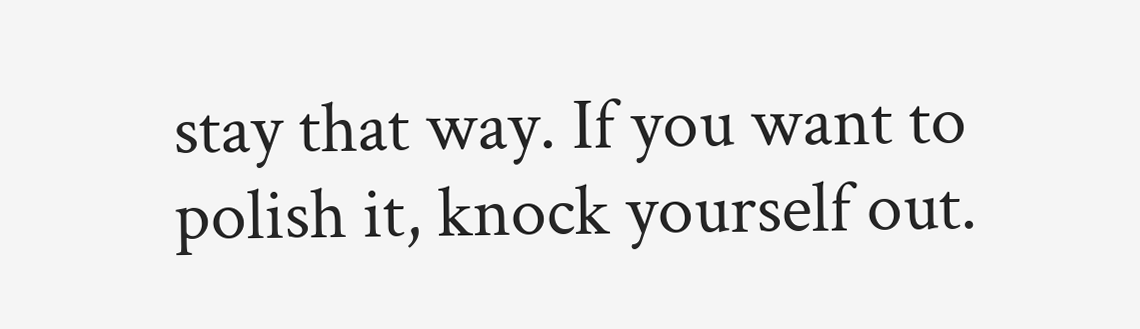stay that way. If you want to polish it, knock yourself out.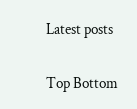Latest posts

Top Bottom